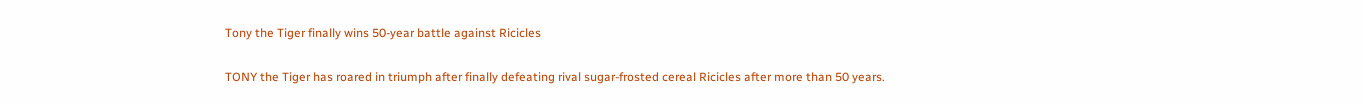Tony the Tiger finally wins 50-year battle against Ricicles

TONY the Tiger has roared in triumph after finally defeating rival sugar-frosted cereal Ricicles after more than 50 years.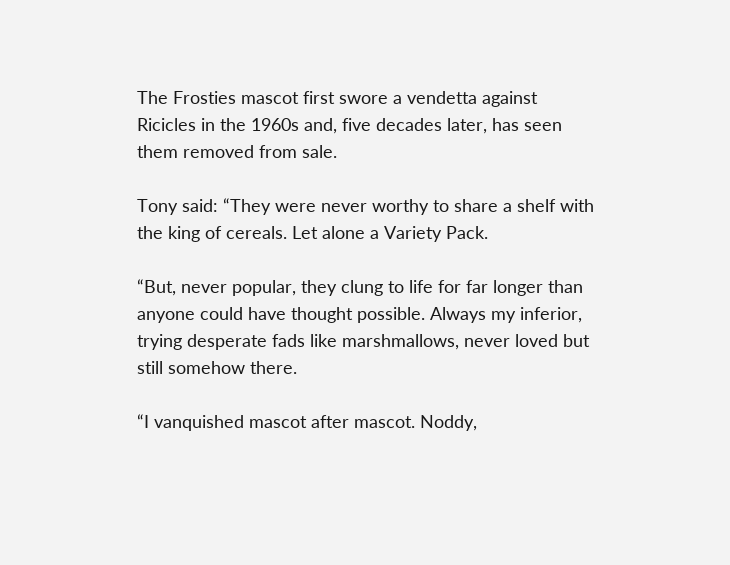The Frosties mascot first swore a vendetta against Ricicles in the 1960s and, five decades later, has seen them removed from sale.

Tony said: “They were never worthy to share a shelf with the king of cereals. Let alone a Variety Pack.

“But, never popular, they clung to life for far longer than anyone could have thought possible. Always my inferior, trying desperate fads like marshmallows, never loved but still somehow there.

“I vanquished mascot after mascot. Noddy,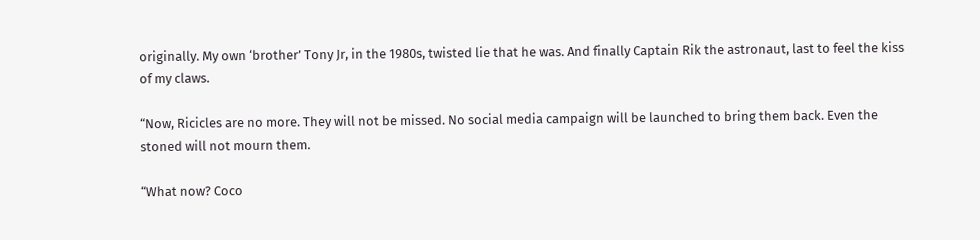originally. My own ‘brother’ Tony Jr, in the 1980s, twisted lie that he was. And finally Captain Rik the astronaut, last to feel the kiss of my claws.

“Now, Ricicles are no more. They will not be missed. No social media campaign will be launched to bring them back. Even the stoned will not mourn them.

“What now? Coco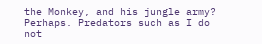the Monkey, and his jungle army? Perhaps. Predators such as I do not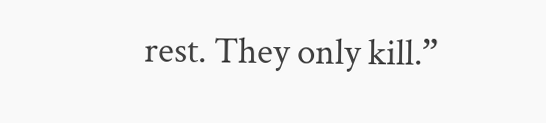rest. They only kill.”